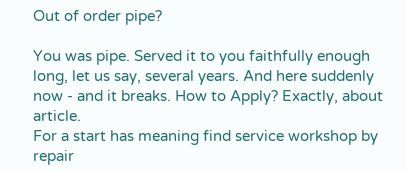Out of order pipe?

You was pipe. Served it to you faithfully enough long, let us say, several years. And here suddenly now - and it breaks. How to Apply? Exactly, about article.
For a start has meaning find service workshop by repair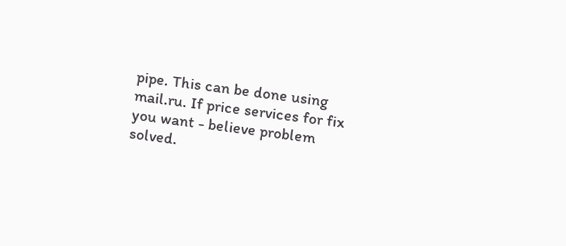pipe. This can be done using mail.ru. If price services for fix you want - believe problem solved.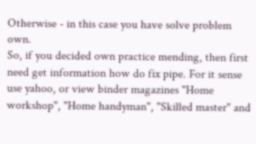Otherwise - in this case you have solve problem own.
So, if you decided own practice mending, then first need get information how do fix pipe. For it sense use yahoo, or view binder magazines "Home workshop", "Home handyman", "Skilled master" and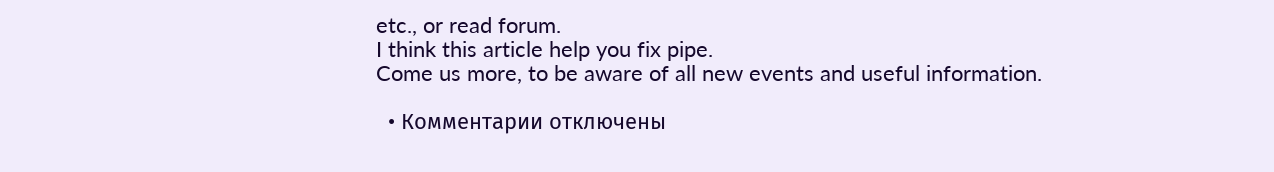etc., or read forum.
I think this article help you fix pipe.
Come us more, to be aware of all new events and useful information.

  • Комментарии отключены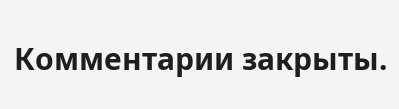Комментарии закрыты.